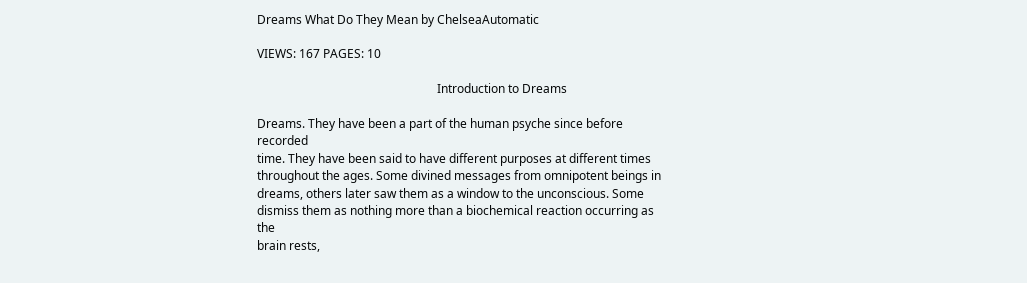Dreams What Do They Mean by ChelseaAutomatic

VIEWS: 167 PAGES: 10

                                                            Introduction to Dreams

Dreams. They have been a part of the human psyche since before recorded
time. They have been said to have different purposes at different times
throughout the ages. Some divined messages from omnipotent beings in
dreams, others later saw them as a window to the unconscious. Some
dismiss them as nothing more than a biochemical reaction occurring as the
brain rests,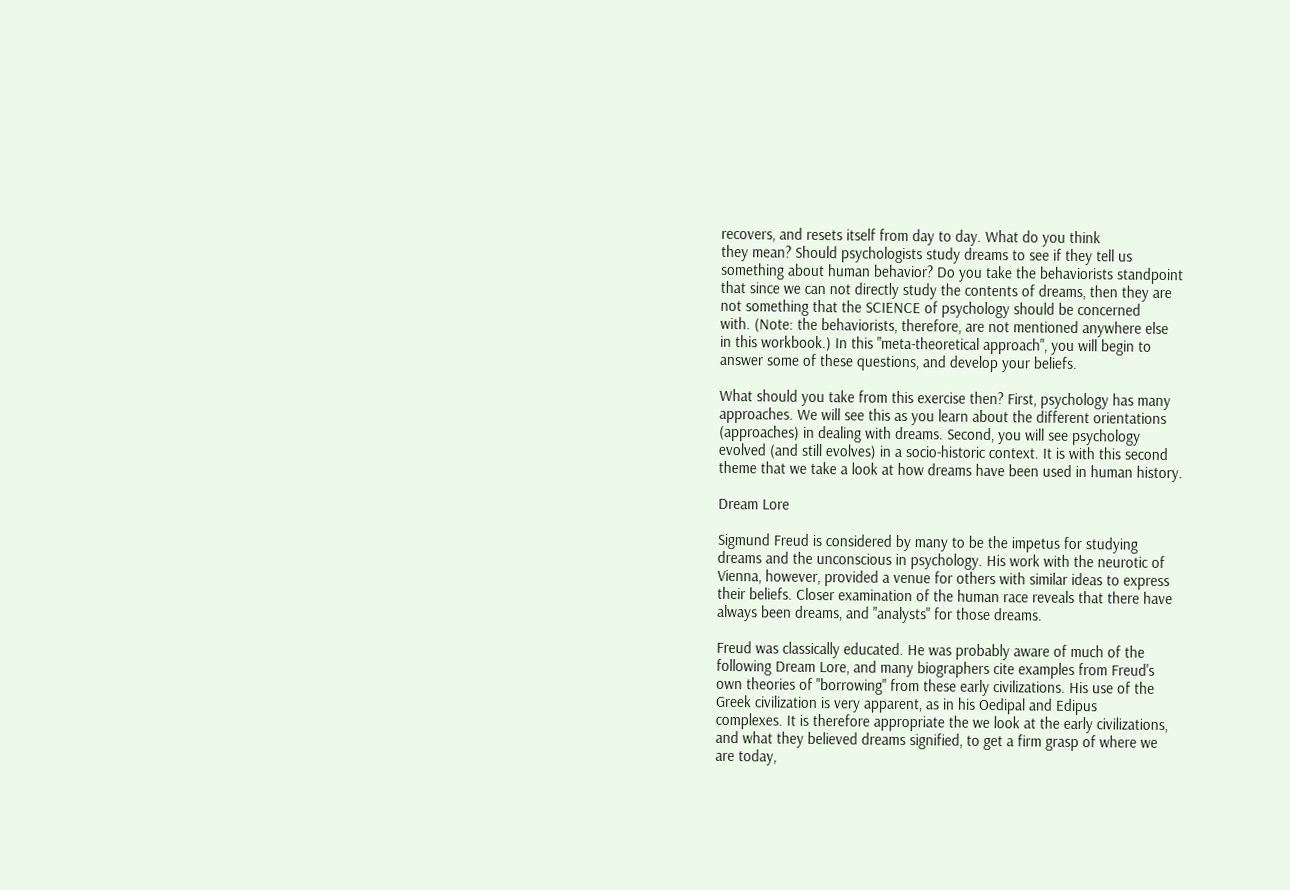recovers, and resets itself from day to day. What do you think
they mean? Should psychologists study dreams to see if they tell us
something about human behavior? Do you take the behaviorists standpoint
that since we can not directly study the contents of dreams, then they are
not something that the SCIENCE of psychology should be concerned
with. (Note: the behaviorists, therefore, are not mentioned anywhere else
in this workbook.) In this "meta-theoretical approach", you will begin to
answer some of these questions, and develop your beliefs.

What should you take from this exercise then? First, psychology has many
approaches. We will see this as you learn about the different orientations
(approaches) in dealing with dreams. Second, you will see psychology
evolved (and still evolves) in a socio-historic context. It is with this second
theme that we take a look at how dreams have been used in human history.

Dream Lore

Sigmund Freud is considered by many to be the impetus for studying
dreams and the unconscious in psychology. His work with the neurotic of
Vienna, however, provided a venue for others with similar ideas to express
their beliefs. Closer examination of the human race reveals that there have
always been dreams, and "analysts" for those dreams.

Freud was classically educated. He was probably aware of much of the
following Dream Lore, and many biographers cite examples from Freud's
own theories of "borrowing" from these early civilizations. His use of the
Greek civilization is very apparent, as in his Oedipal and Edipus
complexes. It is therefore appropriate the we look at the early civilizations,
and what they believed dreams signified, to get a firm grasp of where we
are today,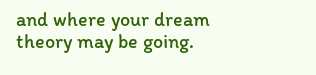and where your dream theory may be going.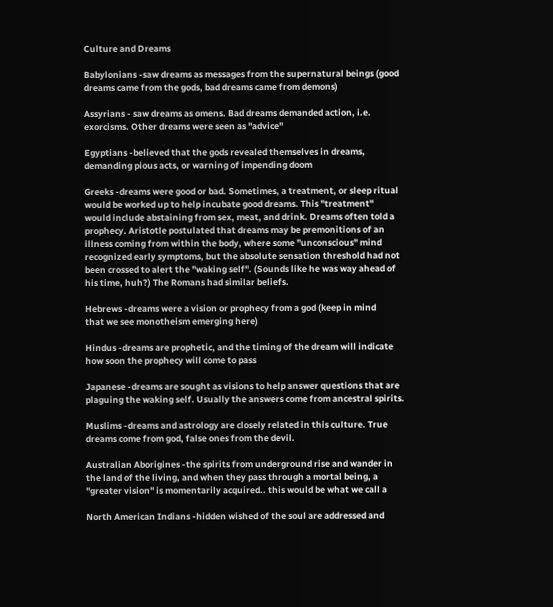Culture and Dreams

Babylonians -saw dreams as messages from the supernatural beings (good
dreams came from the gods, bad dreams came from demons)

Assyrians - saw dreams as omens. Bad dreams demanded action, i.e.
exorcisms. Other dreams were seen as "advice"

Egyptians -believed that the gods revealed themselves in dreams,
demanding pious acts, or warning of impending doom

Greeks -dreams were good or bad. Sometimes, a treatment, or sleep ritual
would be worked up to help incubate good dreams. This "treatment"
would include abstaining from sex, meat, and drink. Dreams often told a
prophecy. Aristotle postulated that dreams may be premonitions of an
illness coming from within the body, where some "unconscious" mind
recognized early symptoms, but the absolute sensation threshold had not
been crossed to alert the "waking self". (Sounds like he was way ahead of
his time, huh?) The Romans had similar beliefs.

Hebrews -dreams were a vision or prophecy from a god (keep in mind
that we see monotheism emerging here)

Hindus -dreams are prophetic, and the timing of the dream will indicate
how soon the prophecy will come to pass

Japanese -dreams are sought as visions to help answer questions that are
plaguing the waking self. Usually the answers come from ancestral spirits.

Muslims -dreams and astrology are closely related in this culture. True
dreams come from god, false ones from the devil.

Australian Aborigines -the spirits from underground rise and wander in
the land of the living, and when they pass through a mortal being, a
"greater vision" is momentarily acquired.. this would be what we call a

North American Indians -hidden wished of the soul are addressed and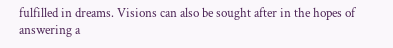fulfilled in dreams. Visions can also be sought after in the hopes of
answering a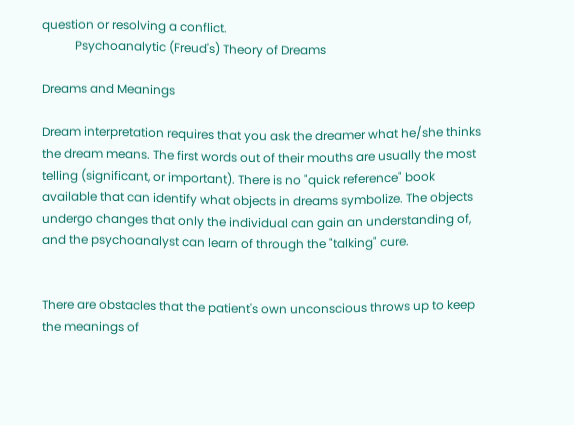question or resolving a conflict.
           Psychoanalytic (Freud's) Theory of Dreams

Dreams and Meanings

Dream interpretation requires that you ask the dreamer what he/she thinks
the dream means. The first words out of their mouths are usually the most
telling (significant, or important). There is no "quick reference" book
available that can identify what objects in dreams symbolize. The objects
undergo changes that only the individual can gain an understanding of,
and the psychoanalyst can learn of through the "talking" cure.


There are obstacles that the patient's own unconscious throws up to keep
the meanings of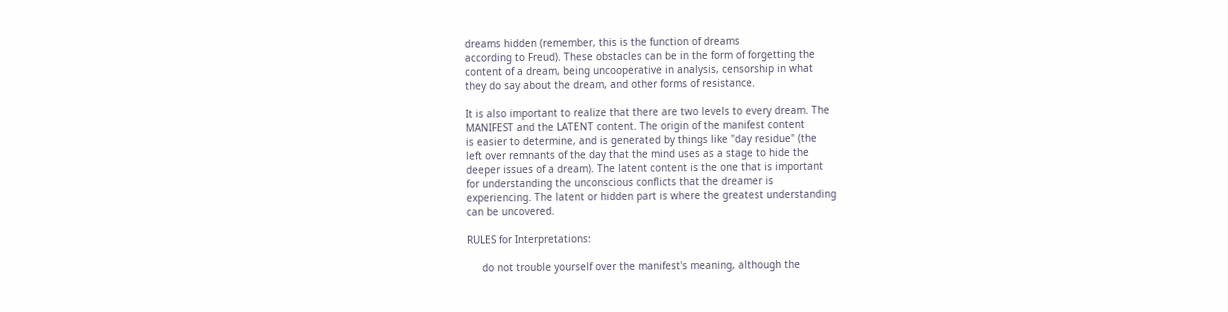dreams hidden (remember, this is the function of dreams
according to Freud). These obstacles can be in the form of forgetting the
content of a dream, being uncooperative in analysis, censorship in what
they do say about the dream, and other forms of resistance.

It is also important to realize that there are two levels to every dream. The
MANIFEST and the LATENT content. The origin of the manifest content
is easier to determine, and is generated by things like "day residue" (the
left over remnants of the day that the mind uses as a stage to hide the
deeper issues of a dream). The latent content is the one that is important
for understanding the unconscious conflicts that the dreamer is
experiencing. The latent or hidden part is where the greatest understanding
can be uncovered.

RULES for Interpretations:

     do not trouble yourself over the manifest's meaning, although the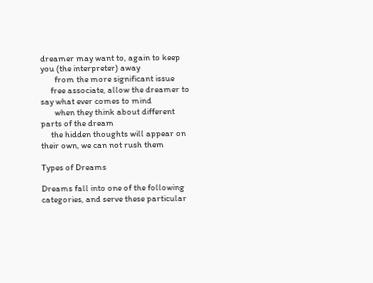dreamer may want to, again to keep you (the interpreter) away
       from the more significant issue
     free associate, allow the dreamer to say what ever comes to mind
       when they think about different parts of the dream
     the hidden thoughts will appear on their own, we can not rush them

Types of Dreams

Dreams fall into one of the following categories, and serve these particular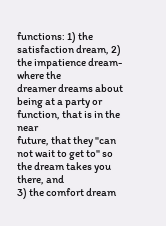functions: 1) the satisfaction dream, 2) the impatience dream- where the
dreamer dreams about being at a party or function, that is in the near
future, that they "can not wait to get to" so the dream takes you there, and
3) the comfort dream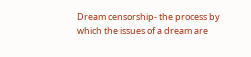Dream censorship- the process by which the issues of a dream are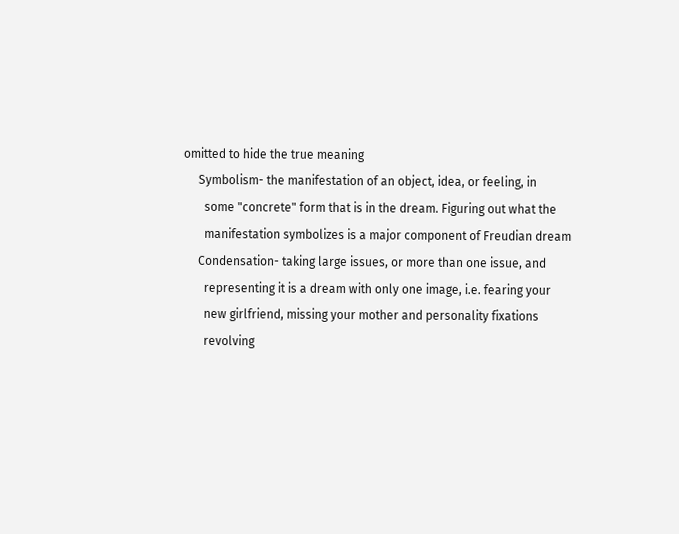omitted to hide the true meaning
     Symbolism- the manifestation of an object, idea, or feeling, in
       some "concrete" form that is in the dream. Figuring out what the
       manifestation symbolizes is a major component of Freudian dream
     Condensation- taking large issues, or more than one issue, and
       representing it is a dream with only one image, i.e. fearing your
       new girlfriend, missing your mother and personality fixations
       revolving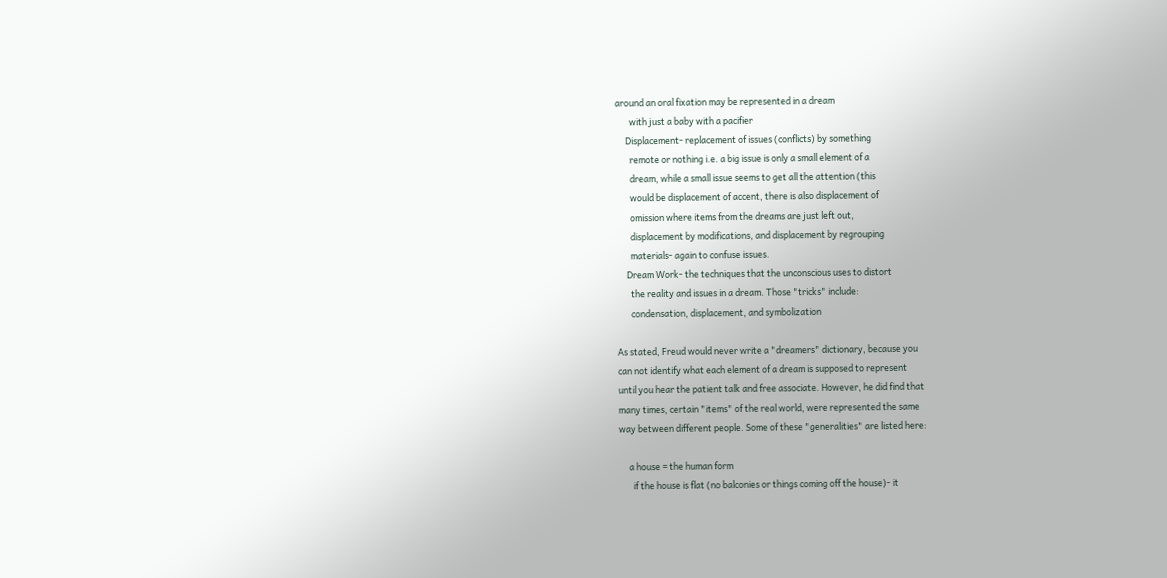around an oral fixation may be represented in a dream
       with just a baby with a pacifier
     Displacement- replacement of issues (conflicts) by something
       remote or nothing i.e. a big issue is only a small element of a
       dream, while a small issue seems to get all the attention (this
       would be displacement of accent, there is also displacement of
       omission where items from the dreams are just left out,
       displacement by modifications, and displacement by regrouping
       materials- again to confuse issues.
     Dream Work- the techniques that the unconscious uses to distort
       the reality and issues in a dream. Those "tricks" include:
       condensation, displacement, and symbolization

As stated, Freud would never write a "dreamers" dictionary, because you
can not identify what each element of a dream is supposed to represent
until you hear the patient talk and free associate. However, he did find that
many times, certain "items" of the real world, were represented the same
way between different people. Some of these "generalities" are listed here:

     a house = the human form
       if the house is flat (no balconies or things coming off the house)- it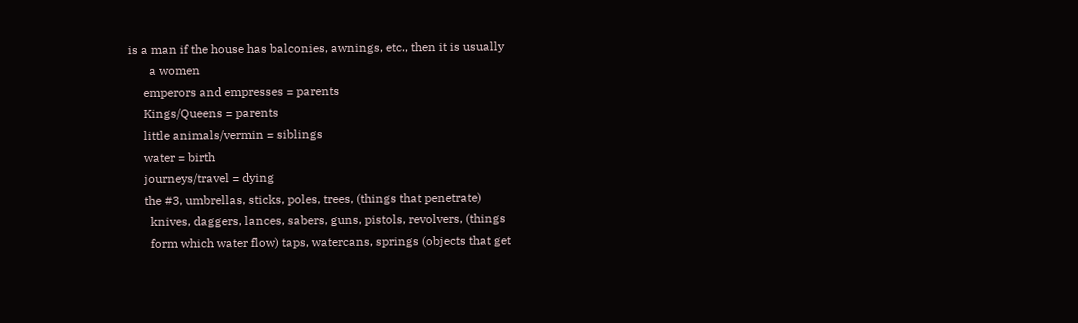is a man if the house has balconies, awnings, etc., then it is usually
       a women
     emperors and empresses = parents
     Kings/Queens = parents
     little animals/vermin = siblings
     water = birth
     journeys/travel = dying
     the #3, umbrellas, sticks, poles, trees, (things that penetrate)
       knives, daggers, lances, sabers, guns, pistols, revolvers, (things
       form which water flow) taps, watercans, springs (objects that get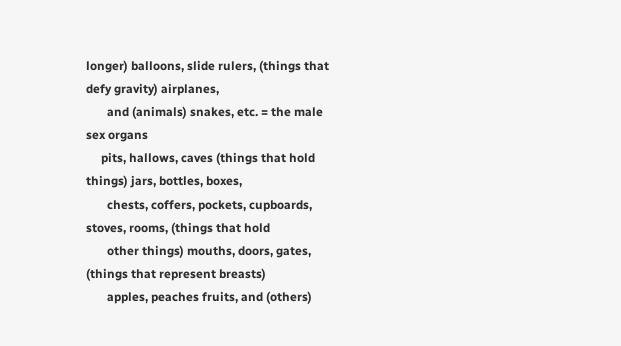longer) balloons, slide rulers, (things that defy gravity) airplanes,
       and (animals) snakes, etc. = the male sex organs
     pits, hallows, caves (things that hold things) jars, bottles, boxes,
       chests, coffers, pockets, cupboards, stoves, rooms, (things that hold
       other things) mouths, doors, gates, (things that represent breasts)
       apples, peaches fruits, and (others)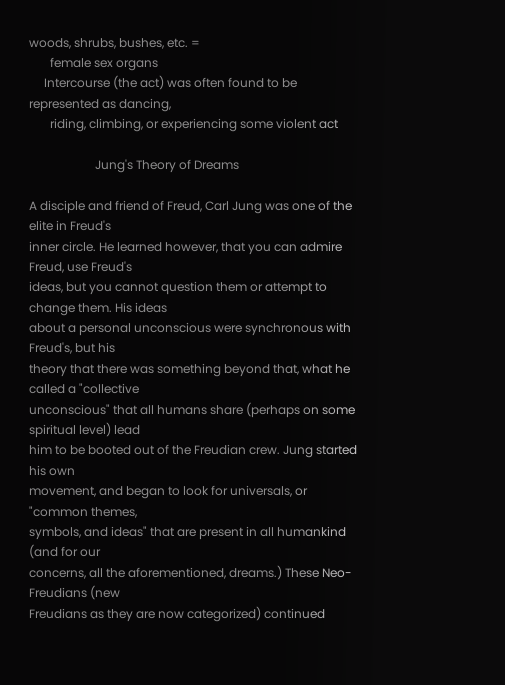woods, shrubs, bushes, etc. =
       female sex organs
     Intercourse (the act) was often found to be represented as dancing,
       riding, climbing, or experiencing some violent act

                      Jung's Theory of Dreams

A disciple and friend of Freud, Carl Jung was one of the elite in Freud's
inner circle. He learned however, that you can admire Freud, use Freud's
ideas, but you cannot question them or attempt to change them. His ideas
about a personal unconscious were synchronous with Freud's, but his
theory that there was something beyond that, what he called a "collective
unconscious" that all humans share (perhaps on some spiritual level) lead
him to be booted out of the Freudian crew. Jung started his own
movement, and began to look for universals, or "common themes,
symbols, and ideas" that are present in all humankind (and for our
concerns, all the aforementioned, dreams.) These Neo-Freudians (new
Freudians as they are now categorized) continued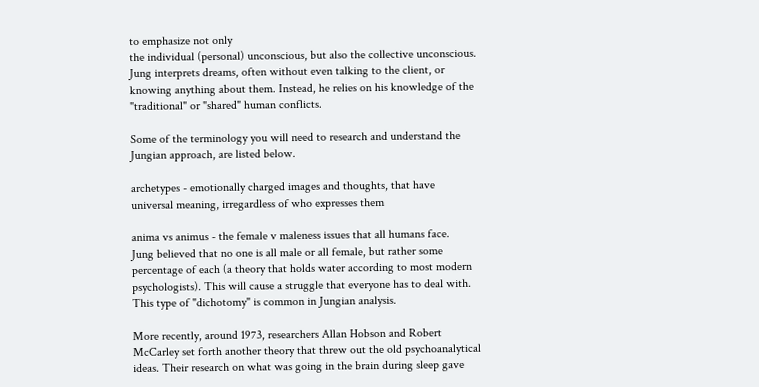to emphasize not only
the individual (personal) unconscious, but also the collective unconscious.
Jung interprets dreams, often without even talking to the client, or
knowing anything about them. Instead, he relies on his knowledge of the
"traditional" or "shared" human conflicts.

Some of the terminology you will need to research and understand the
Jungian approach, are listed below.

archetypes - emotionally charged images and thoughts, that have
universal meaning, irregardless of who expresses them

anima vs animus - the female v maleness issues that all humans face.
Jung believed that no one is all male or all female, but rather some
percentage of each (a theory that holds water according to most modern
psychologists). This will cause a struggle that everyone has to deal with.
This type of "dichotomy" is common in Jungian analysis.

More recently, around 1973, researchers Allan Hobson and Robert
McCarley set forth another theory that threw out the old psychoanalytical
ideas. Their research on what was going in the brain during sleep gave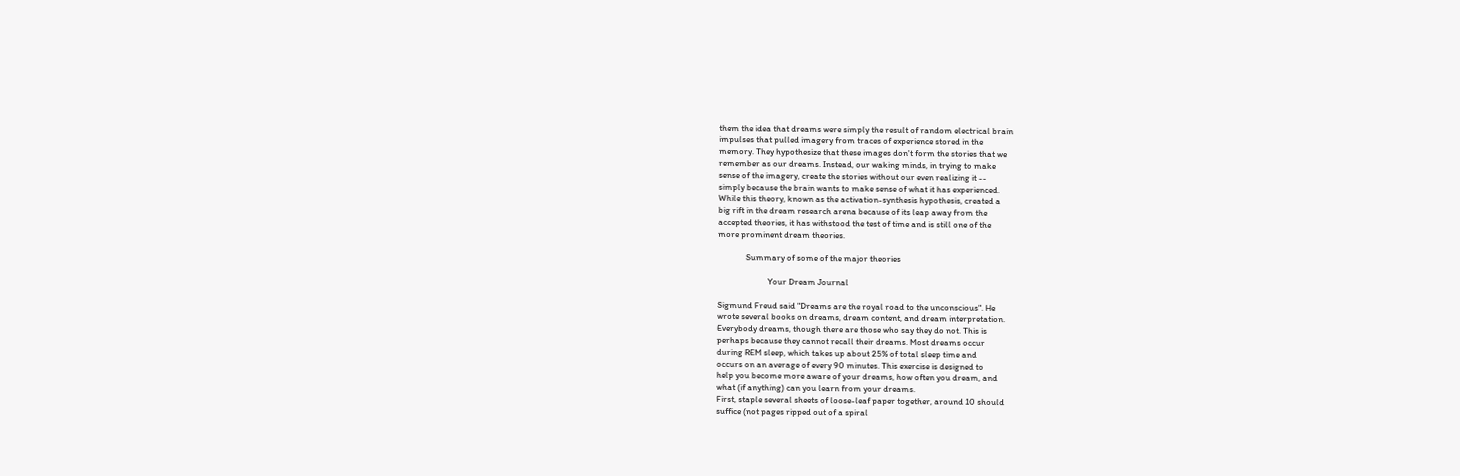them the idea that dreams were simply the result of random electrical brain
impulses that pulled imagery from traces of experience stored in the
memory. They hypothesize that these images don't form the stories that we
remember as our dreams. Instead, our waking minds, in trying to make
sense of the imagery, create the stories without our even realizing it --
simply because the brain wants to make sense of what it has experienced.
While this theory, known as the activation-synthesis hypothesis, created a
big rift in the dream research arena because of its leap away from the
accepted theories, it has withstood the test of time and is still one of the
more prominent dream theories.

              Summary of some of the major theories

                         Your Dream Journal

Sigmund Freud said "Dreams are the royal road to the unconscious". He
wrote several books on dreams, dream content, and dream interpretation.
Everybody dreams, though there are those who say they do not. This is
perhaps because they cannot recall their dreams. Most dreams occur
during REM sleep, which takes up about 25% of total sleep time and
occurs on an average of every 90 minutes. This exercise is designed to
help you become more aware of your dreams, how often you dream, and
what (if anything) can you learn from your dreams.
First, staple several sheets of loose-leaf paper together, around 10 should
suffice (not pages ripped out of a spiral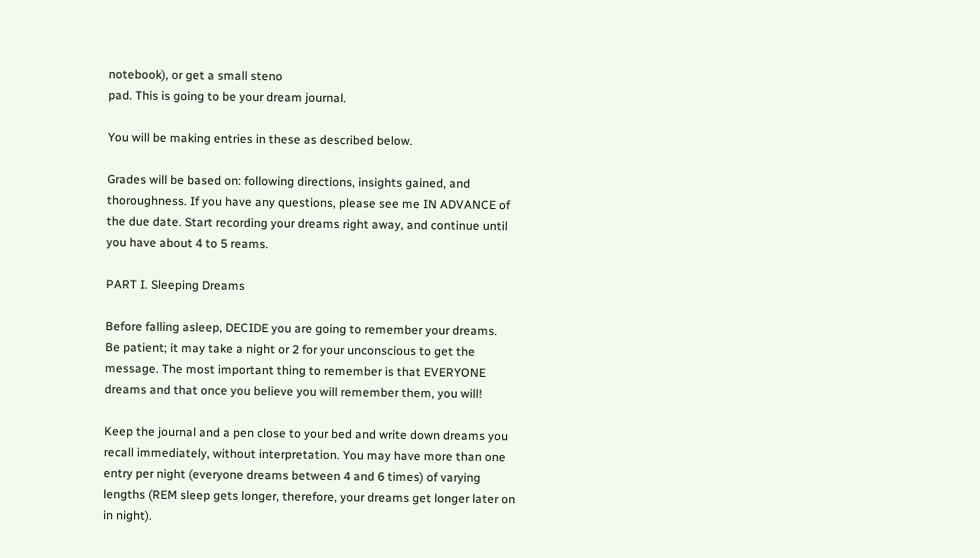notebook), or get a small steno
pad. This is going to be your dream journal.

You will be making entries in these as described below.

Grades will be based on: following directions, insights gained, and
thoroughness. If you have any questions, please see me IN ADVANCE of
the due date. Start recording your dreams right away, and continue until
you have about 4 to 5 reams.

PART I. Sleeping Dreams

Before falling asleep, DECIDE you are going to remember your dreams.
Be patient; it may take a night or 2 for your unconscious to get the
message. The most important thing to remember is that EVERYONE
dreams and that once you believe you will remember them, you will!

Keep the journal and a pen close to your bed and write down dreams you
recall immediately, without interpretation. You may have more than one
entry per night (everyone dreams between 4 and 6 times) of varying
lengths (REM sleep gets longer, therefore, your dreams get longer later on
in night).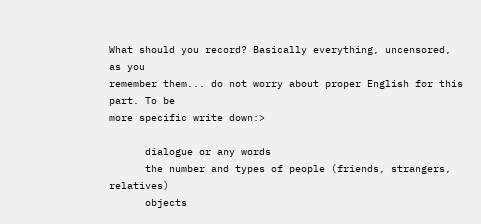What should you record? Basically everything, uncensored, as you
remember them... do not worry about proper English for this part. To be
more specific write down:>

      dialogue or any words
      the number and types of people (friends, strangers, relatives)
      objects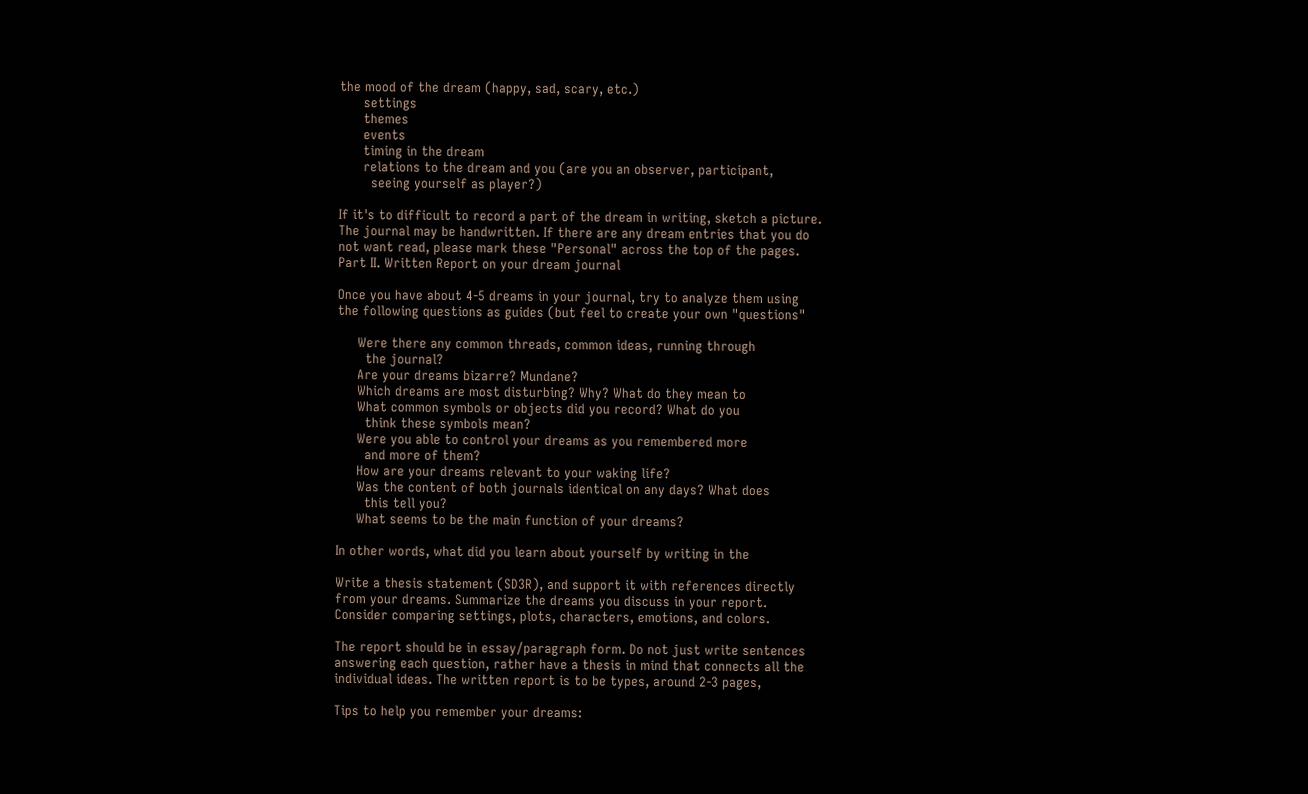the mood of the dream (happy, sad, scary, etc.)
      settings
      themes
      events
      timing in the dream
      relations to the dream and you (are you an observer, participant,
        seeing yourself as player?)

If it's to difficult to record a part of the dream in writing, sketch a picture.
The journal may be handwritten. If there are any dream entries that you do
not want read, please mark these "Personal" across the top of the pages.
Part II. Written Report on your dream journal

Once you have about 4-5 dreams in your journal, try to analyze them using
the following questions as guides (but feel to create your own "questions"

     Were there any common threads, common ideas, running through
       the journal?
     Are your dreams bizarre? Mundane?
     Which dreams are most disturbing? Why? What do they mean to
     What common symbols or objects did you record? What do you
       think these symbols mean?
     Were you able to control your dreams as you remembered more
       and more of them?
     How are your dreams relevant to your waking life?
     Was the content of both journals identical on any days? What does
       this tell you?
     What seems to be the main function of your dreams?

In other words, what did you learn about yourself by writing in the

Write a thesis statement (SD3R), and support it with references directly
from your dreams. Summarize the dreams you discuss in your report.
Consider comparing settings, plots, characters, emotions, and colors.

The report should be in essay/paragraph form. Do not just write sentences
answering each question, rather have a thesis in mind that connects all the
individual ideas. The written report is to be types, around 2-3 pages,

Tips to help you remember your dreams: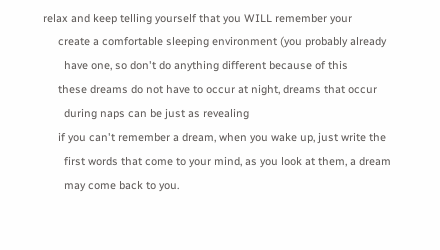relax and keep telling yourself that you WILL remember your
     create a comfortable sleeping environment (you probably already
       have one, so don't do anything different because of this
     these dreams do not have to occur at night, dreams that occur
       during naps can be just as revealing
     if you can't remember a dream, when you wake up, just write the
       first words that come to your mind, as you look at them, a dream
       may come back to you.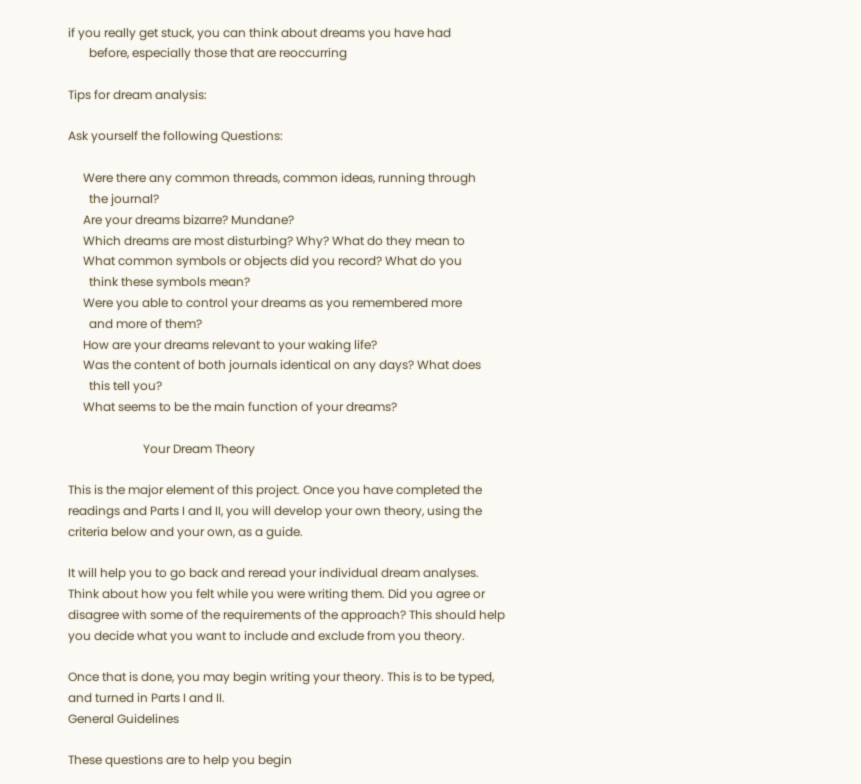if you really get stuck, you can think about dreams you have had
       before, especially those that are reoccurring

Tips for dream analysis:

Ask yourself the following Questions:

     Were there any common threads, common ideas, running through
       the journal?
     Are your dreams bizarre? Mundane?
     Which dreams are most disturbing? Why? What do they mean to
     What common symbols or objects did you record? What do you
       think these symbols mean?
     Were you able to control your dreams as you remembered more
       and more of them?
     How are your dreams relevant to your waking life?
     Was the content of both journals identical on any days? What does
       this tell you?
     What seems to be the main function of your dreams?

                         Your Dream Theory

This is the major element of this project. Once you have completed the
readings and Parts I and II, you will develop your own theory, using the
criteria below and your own, as a guide.

It will help you to go back and reread your individual dream analyses.
Think about how you felt while you were writing them. Did you agree or
disagree with some of the requirements of the approach? This should help
you decide what you want to include and exclude from you theory.

Once that is done, you may begin writing your theory. This is to be typed,
and turned in Parts I and II.
General Guidelines

These questions are to help you begin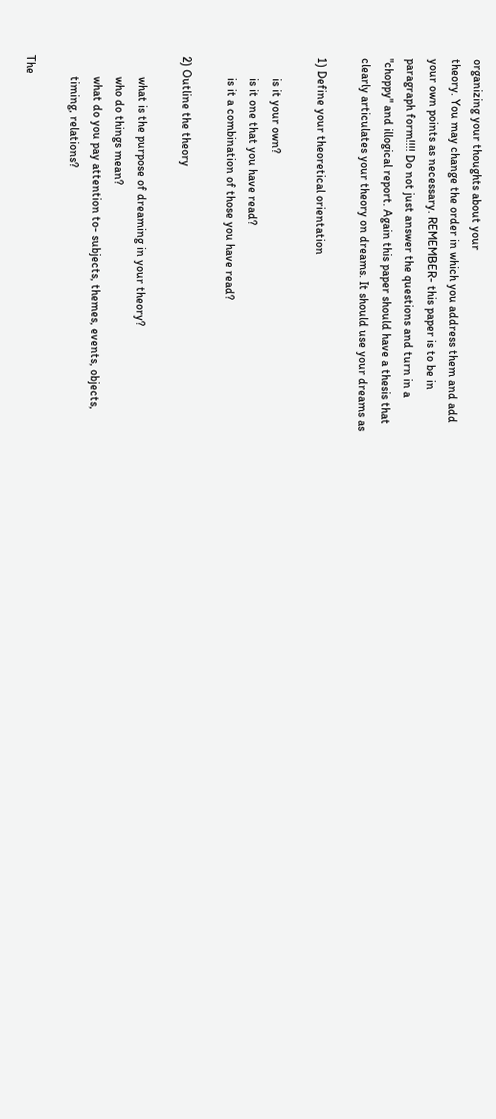organizing your thoughts about your
theory. You may change the order in which you address them and add
your own points as necessary. REMEMBER- this paper is to be in
paragraph form!!!! Do not just answer the questions and turn in a
"choppy" and illogical report. Again this paper should have a thesis that
clearly articulates your theory on dreams. It should use your dreams as

1) Define your theoretical orientation

       is it your own?
       is it one that you have read?
       is it a combination of those you have read?

2) Outline the theory

       what is the purpose of dreaming in your theory?
       who do things mean?
       what do you pay attention to- subjects, themes, events, objects,
       timing, relations?

The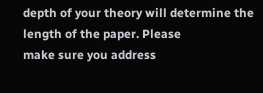depth of your theory will determine the length of the paper. Please
make sure you address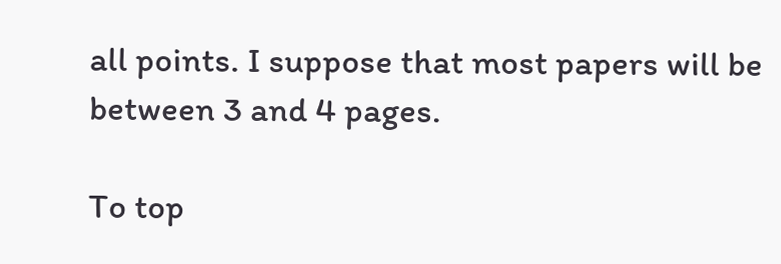all points. I suppose that most papers will be
between 3 and 4 pages.

To top